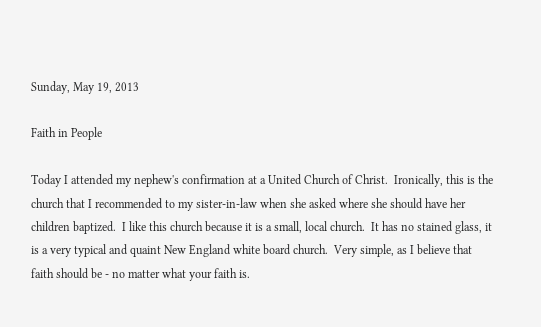Sunday, May 19, 2013

Faith in People

Today I attended my nephew's confirmation at a United Church of Christ.  Ironically, this is the church that I recommended to my sister-in-law when she asked where she should have her children baptized.  I like this church because it is a small, local church.  It has no stained glass, it is a very typical and quaint New England white board church.  Very simple, as I believe that faith should be - no matter what your faith is.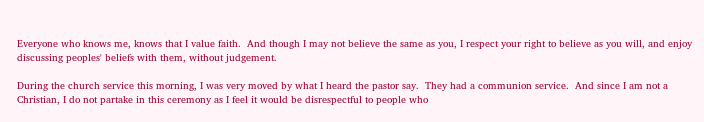Everyone who knows me, knows that I value faith.  And though I may not believe the same as you, I respect your right to believe as you will, and enjoy discussing peoples' beliefs with them, without judgement.

During the church service this morning, I was very moved by what I heard the pastor say.  They had a communion service.  And since I am not a Christian, I do not partake in this ceremony as I feel it would be disrespectful to people who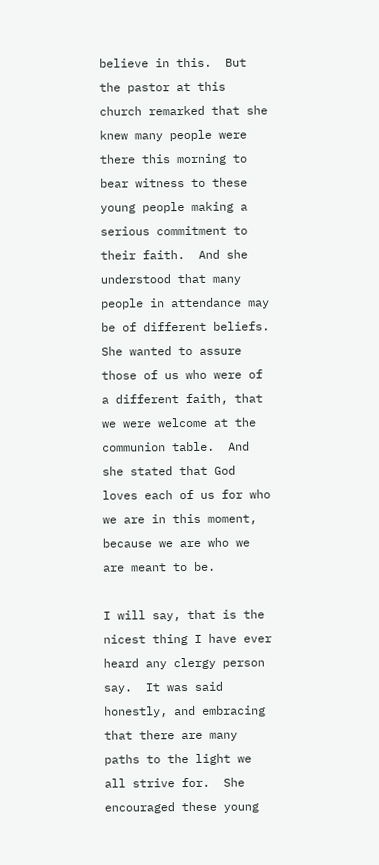believe in this.  But the pastor at this church remarked that she knew many people were there this morning to bear witness to these young people making a serious commitment to their faith.  And she understood that many people in attendance may be of different beliefs.  She wanted to assure those of us who were of a different faith, that we were welcome at the communion table.  And she stated that God loves each of us for who we are in this moment, because we are who we are meant to be.

I will say, that is the nicest thing I have ever heard any clergy person say.  It was said honestly, and embracing that there are many paths to the light we all strive for.  She encouraged these young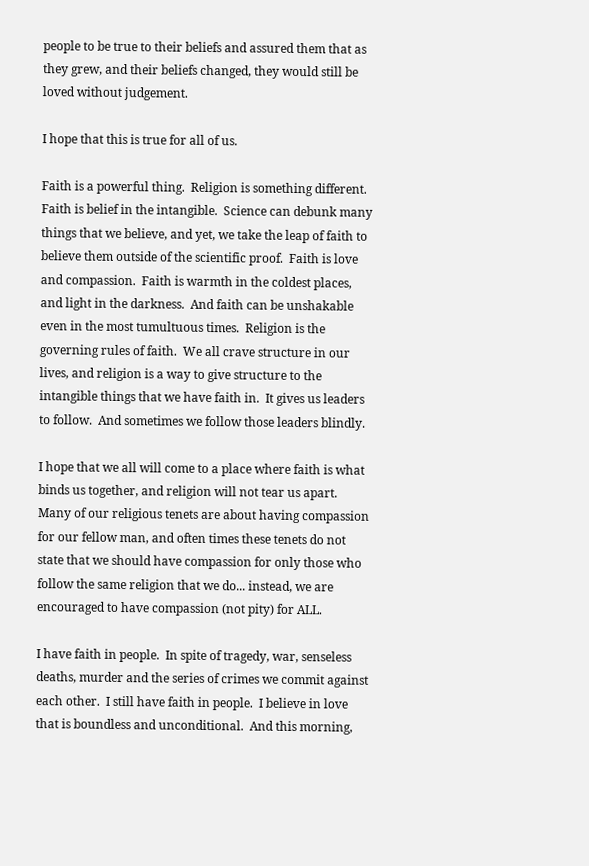people to be true to their beliefs and assured them that as they grew, and their beliefs changed, they would still be loved without judgement.

I hope that this is true for all of us.

Faith is a powerful thing.  Religion is something different.  Faith is belief in the intangible.  Science can debunk many things that we believe, and yet, we take the leap of faith to believe them outside of the scientific proof.  Faith is love and compassion.  Faith is warmth in the coldest places, and light in the darkness.  And faith can be unshakable even in the most tumultuous times.  Religion is the governing rules of faith.  We all crave structure in our lives, and religion is a way to give structure to the intangible things that we have faith in.  It gives us leaders to follow.  And sometimes we follow those leaders blindly.

I hope that we all will come to a place where faith is what binds us together, and religion will not tear us apart.  Many of our religious tenets are about having compassion for our fellow man, and often times these tenets do not state that we should have compassion for only those who follow the same religion that we do... instead, we are encouraged to have compassion (not pity) for ALL.

I have faith in people.  In spite of tragedy, war, senseless deaths, murder and the series of crimes we commit against each other.  I still have faith in people.  I believe in love that is boundless and unconditional.  And this morning,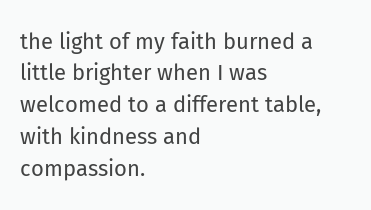the light of my faith burned a little brighter when I was welcomed to a different table, with kindness and compassion.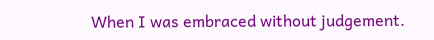When I was embraced without judgement.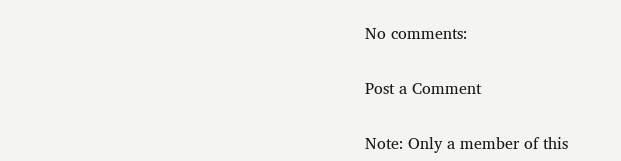No comments:

Post a Comment

Note: Only a member of this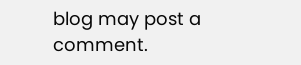blog may post a comment.